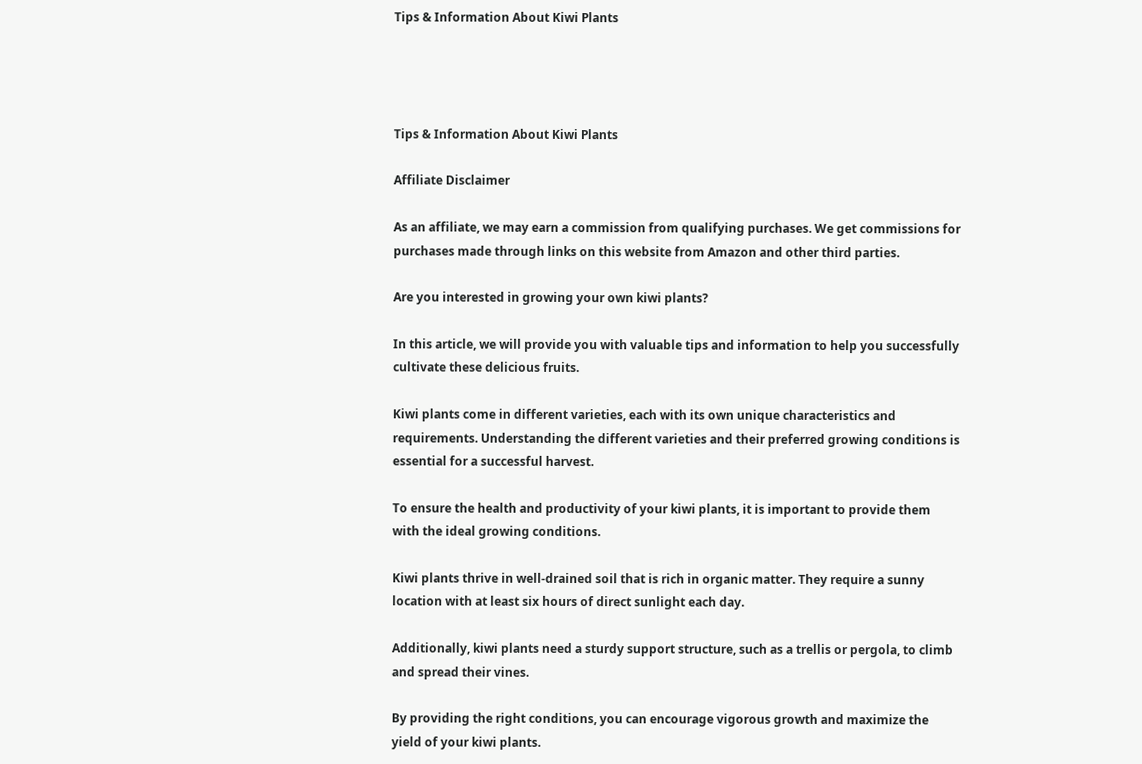Tips & Information About Kiwi Plants




Tips & Information About Kiwi Plants

Affiliate Disclaimer

As an affiliate, we may earn a commission from qualifying purchases. We get commissions for purchases made through links on this website from Amazon and other third parties.

Are you interested in growing your own kiwi plants?

In this article, we will provide you with valuable tips and information to help you successfully cultivate these delicious fruits.

Kiwi plants come in different varieties, each with its own unique characteristics and requirements. Understanding the different varieties and their preferred growing conditions is essential for a successful harvest.

To ensure the health and productivity of your kiwi plants, it is important to provide them with the ideal growing conditions.

Kiwi plants thrive in well-drained soil that is rich in organic matter. They require a sunny location with at least six hours of direct sunlight each day.

Additionally, kiwi plants need a sturdy support structure, such as a trellis or pergola, to climb and spread their vines.

By providing the right conditions, you can encourage vigorous growth and maximize the yield of your kiwi plants.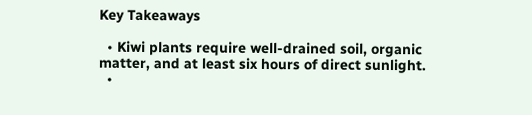Key Takeaways

  • Kiwi plants require well-drained soil, organic matter, and at least six hours of direct sunlight.
  •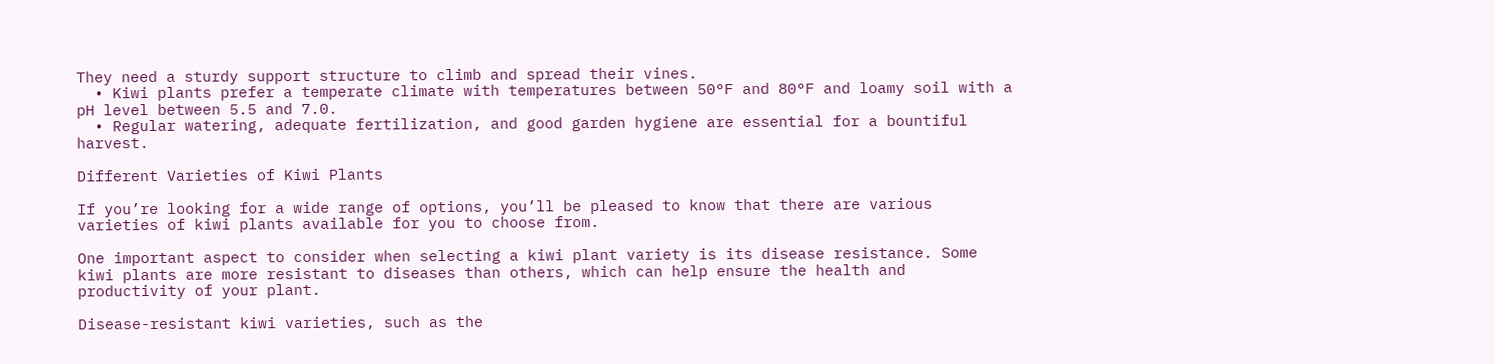They need a sturdy support structure to climb and spread their vines.
  • Kiwi plants prefer a temperate climate with temperatures between 50°F and 80°F and loamy soil with a pH level between 5.5 and 7.0.
  • Regular watering, adequate fertilization, and good garden hygiene are essential for a bountiful harvest.

Different Varieties of Kiwi Plants

If you’re looking for a wide range of options, you’ll be pleased to know that there are various varieties of kiwi plants available for you to choose from.

One important aspect to consider when selecting a kiwi plant variety is its disease resistance. Some kiwi plants are more resistant to diseases than others, which can help ensure the health and productivity of your plant.

Disease-resistant kiwi varieties, such as the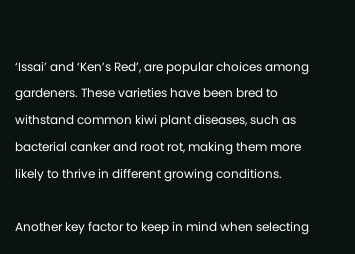‘Issai’ and ‘Ken’s Red’, are popular choices among gardeners. These varieties have been bred to withstand common kiwi plant diseases, such as bacterial canker and root rot, making them more likely to thrive in different growing conditions.

Another key factor to keep in mind when selecting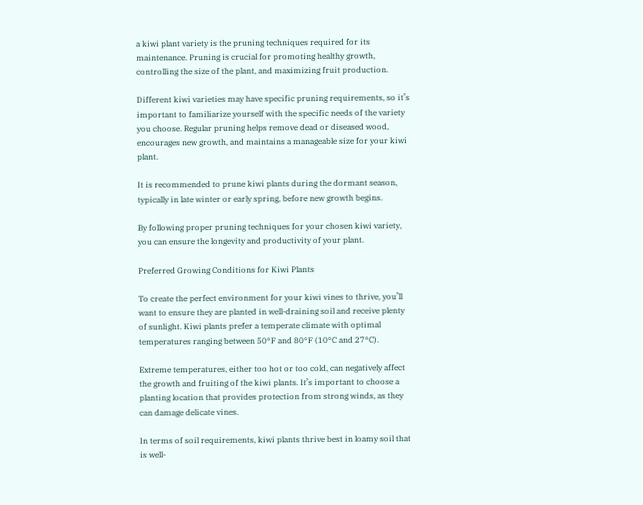a kiwi plant variety is the pruning techniques required for its maintenance. Pruning is crucial for promoting healthy growth, controlling the size of the plant, and maximizing fruit production.

Different kiwi varieties may have specific pruning requirements, so it’s important to familiarize yourself with the specific needs of the variety you choose. Regular pruning helps remove dead or diseased wood, encourages new growth, and maintains a manageable size for your kiwi plant.

It is recommended to prune kiwi plants during the dormant season, typically in late winter or early spring, before new growth begins.

By following proper pruning techniques for your chosen kiwi variety, you can ensure the longevity and productivity of your plant.

Preferred Growing Conditions for Kiwi Plants

To create the perfect environment for your kiwi vines to thrive, you’ll want to ensure they are planted in well-draining soil and receive plenty of sunlight. Kiwi plants prefer a temperate climate with optimal temperatures ranging between 50°F and 80°F (10°C and 27°C).

Extreme temperatures, either too hot or too cold, can negatively affect the growth and fruiting of the kiwi plants. It’s important to choose a planting location that provides protection from strong winds, as they can damage delicate vines.

In terms of soil requirements, kiwi plants thrive best in loamy soil that is well-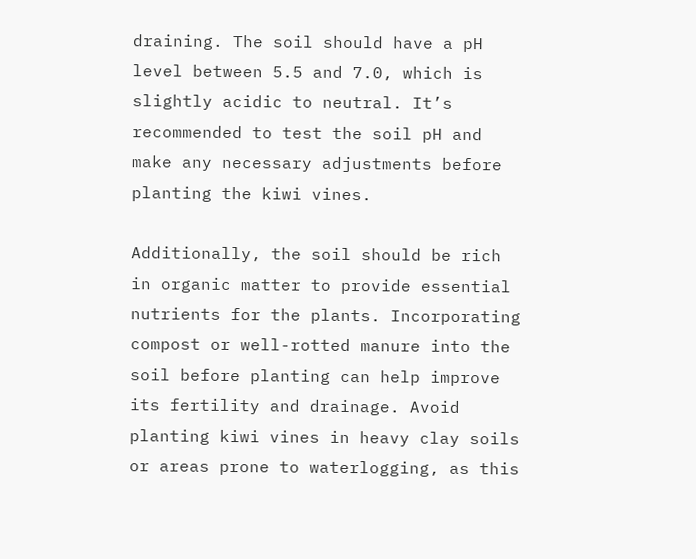draining. The soil should have a pH level between 5.5 and 7.0, which is slightly acidic to neutral. It’s recommended to test the soil pH and make any necessary adjustments before planting the kiwi vines.

Additionally, the soil should be rich in organic matter to provide essential nutrients for the plants. Incorporating compost or well-rotted manure into the soil before planting can help improve its fertility and drainage. Avoid planting kiwi vines in heavy clay soils or areas prone to waterlogging, as this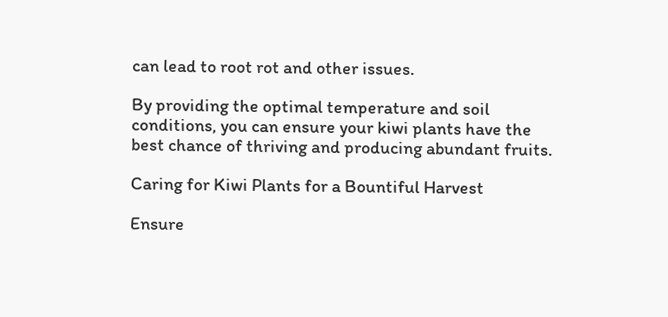can lead to root rot and other issues.

By providing the optimal temperature and soil conditions, you can ensure your kiwi plants have the best chance of thriving and producing abundant fruits.

Caring for Kiwi Plants for a Bountiful Harvest

Ensure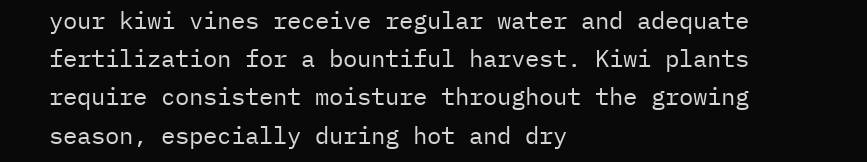your kiwi vines receive regular water and adequate fertilization for a bountiful harvest. Kiwi plants require consistent moisture throughout the growing season, especially during hot and dry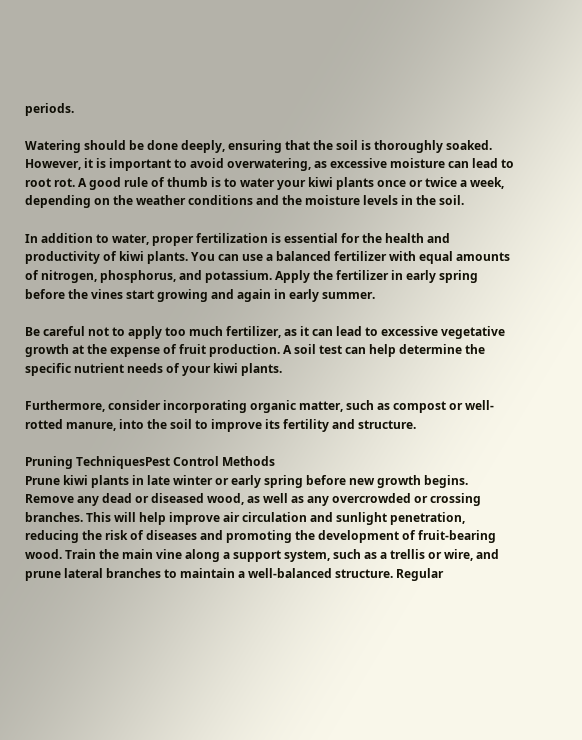periods.

Watering should be done deeply, ensuring that the soil is thoroughly soaked. However, it is important to avoid overwatering, as excessive moisture can lead to root rot. A good rule of thumb is to water your kiwi plants once or twice a week, depending on the weather conditions and the moisture levels in the soil.

In addition to water, proper fertilization is essential for the health and productivity of kiwi plants. You can use a balanced fertilizer with equal amounts of nitrogen, phosphorus, and potassium. Apply the fertilizer in early spring before the vines start growing and again in early summer.

Be careful not to apply too much fertilizer, as it can lead to excessive vegetative growth at the expense of fruit production. A soil test can help determine the specific nutrient needs of your kiwi plants.

Furthermore, consider incorporating organic matter, such as compost or well-rotted manure, into the soil to improve its fertility and structure.

Pruning TechniquesPest Control Methods
Prune kiwi plants in late winter or early spring before new growth begins. Remove any dead or diseased wood, as well as any overcrowded or crossing branches. This will help improve air circulation and sunlight penetration, reducing the risk of diseases and promoting the development of fruit-bearing wood. Train the main vine along a support system, such as a trellis or wire, and prune lateral branches to maintain a well-balanced structure. Regular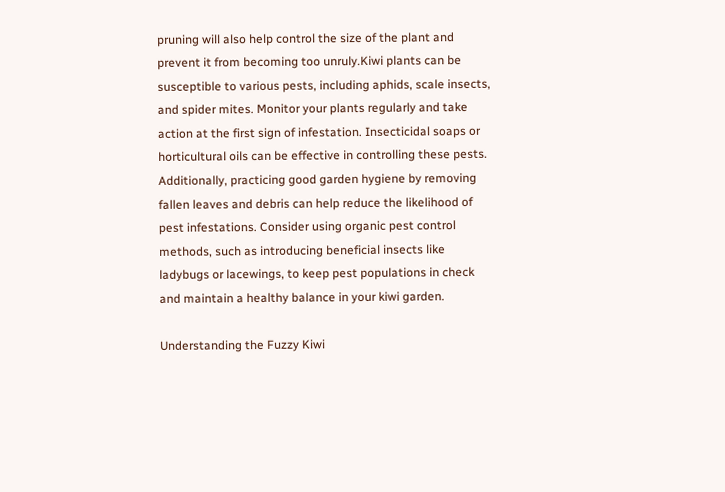pruning will also help control the size of the plant and prevent it from becoming too unruly.Kiwi plants can be susceptible to various pests, including aphids, scale insects, and spider mites. Monitor your plants regularly and take action at the first sign of infestation. Insecticidal soaps or horticultural oils can be effective in controlling these pests. Additionally, practicing good garden hygiene by removing fallen leaves and debris can help reduce the likelihood of pest infestations. Consider using organic pest control methods, such as introducing beneficial insects like ladybugs or lacewings, to keep pest populations in check and maintain a healthy balance in your kiwi garden.

Understanding the Fuzzy Kiwi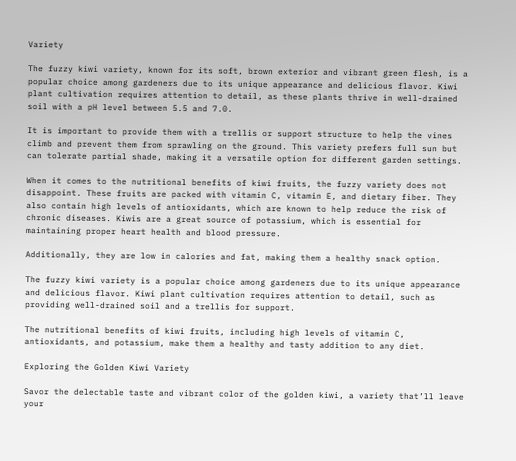Variety

The fuzzy kiwi variety, known for its soft, brown exterior and vibrant green flesh, is a popular choice among gardeners due to its unique appearance and delicious flavor. Kiwi plant cultivation requires attention to detail, as these plants thrive in well-drained soil with a pH level between 5.5 and 7.0.

It is important to provide them with a trellis or support structure to help the vines climb and prevent them from sprawling on the ground. This variety prefers full sun but can tolerate partial shade, making it a versatile option for different garden settings.

When it comes to the nutritional benefits of kiwi fruits, the fuzzy variety does not disappoint. These fruits are packed with vitamin C, vitamin E, and dietary fiber. They also contain high levels of antioxidants, which are known to help reduce the risk of chronic diseases. Kiwis are a great source of potassium, which is essential for maintaining proper heart health and blood pressure.

Additionally, they are low in calories and fat, making them a healthy snack option.

The fuzzy kiwi variety is a popular choice among gardeners due to its unique appearance and delicious flavor. Kiwi plant cultivation requires attention to detail, such as providing well-drained soil and a trellis for support.

The nutritional benefits of kiwi fruits, including high levels of vitamin C, antioxidants, and potassium, make them a healthy and tasty addition to any diet.

Exploring the Golden Kiwi Variety

Savor the delectable taste and vibrant color of the golden kiwi, a variety that’ll leave your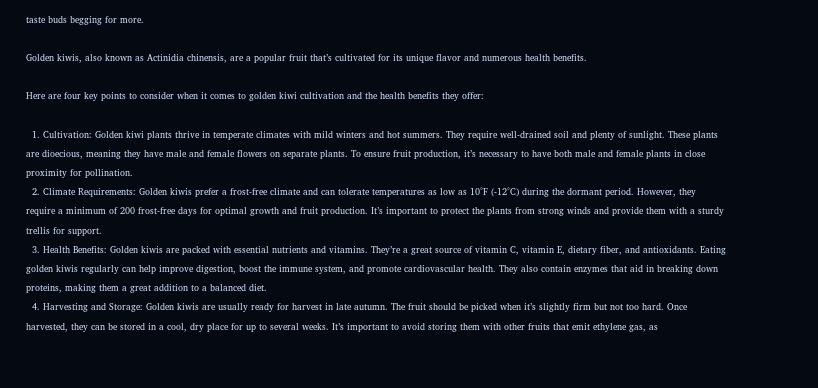taste buds begging for more.

Golden kiwis, also known as Actinidia chinensis, are a popular fruit that’s cultivated for its unique flavor and numerous health benefits.

Here are four key points to consider when it comes to golden kiwi cultivation and the health benefits they offer:

  1. Cultivation: Golden kiwi plants thrive in temperate climates with mild winters and hot summers. They require well-drained soil and plenty of sunlight. These plants are dioecious, meaning they have male and female flowers on separate plants. To ensure fruit production, it’s necessary to have both male and female plants in close proximity for pollination.
  2. Climate Requirements: Golden kiwis prefer a frost-free climate and can tolerate temperatures as low as 10°F (-12°C) during the dormant period. However, they require a minimum of 200 frost-free days for optimal growth and fruit production. It’s important to protect the plants from strong winds and provide them with a sturdy trellis for support.
  3. Health Benefits: Golden kiwis are packed with essential nutrients and vitamins. They’re a great source of vitamin C, vitamin E, dietary fiber, and antioxidants. Eating golden kiwis regularly can help improve digestion, boost the immune system, and promote cardiovascular health. They also contain enzymes that aid in breaking down proteins, making them a great addition to a balanced diet.
  4. Harvesting and Storage: Golden kiwis are usually ready for harvest in late autumn. The fruit should be picked when it’s slightly firm but not too hard. Once harvested, they can be stored in a cool, dry place for up to several weeks. It’s important to avoid storing them with other fruits that emit ethylene gas, as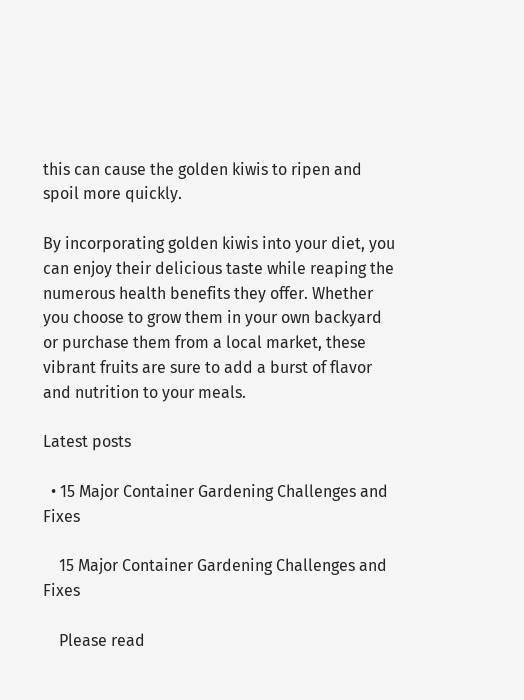this can cause the golden kiwis to ripen and spoil more quickly.

By incorporating golden kiwis into your diet, you can enjoy their delicious taste while reaping the numerous health benefits they offer. Whether you choose to grow them in your own backyard or purchase them from a local market, these vibrant fruits are sure to add a burst of flavor and nutrition to your meals.

Latest posts

  • 15 Major Container Gardening Challenges and Fixes

    15 Major Container Gardening Challenges and Fixes

    Please read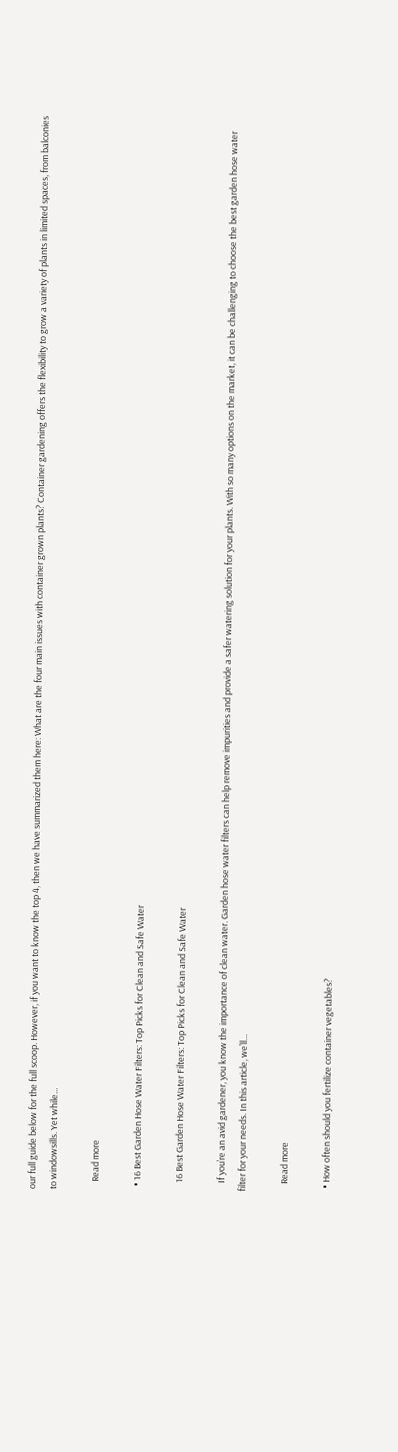our full guide below for the full scoop. However, if you want to know the top 4, then we have summarized them here: What are the four main issues with container grown plants? Container gardening offers the flexibility to grow a variety of plants in limited spaces, from balconies to windowsills. Yet while…

    Read more

  • 16 Best Garden Hose Water Filters: Top Picks for Clean and Safe Water

    16 Best Garden Hose Water Filters: Top Picks for Clean and Safe Water

    If you’re an avid gardener, you know the importance of clean water. Garden hose water filters can help remove impurities and provide a safer watering solution for your plants. With so many options on the market, it can be challenging to choose the best garden hose water filter for your needs. In this article, we’ll…

    Read more

  • How often should you fertilize container vegetables?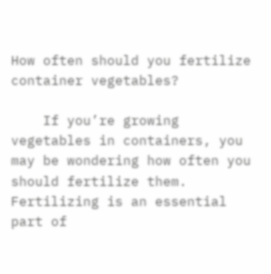How often should you fertilize container vegetables?

    If you’re growing vegetables in containers, you may be wondering how often you should fertilize them. Fertilizing is an essential part of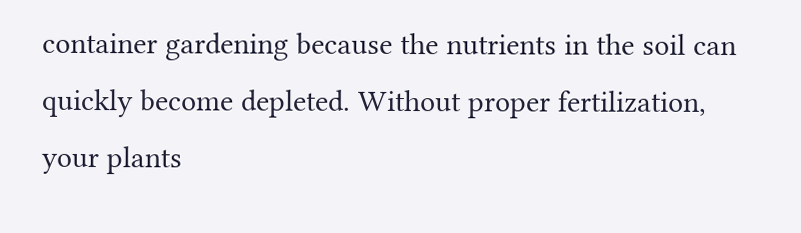container gardening because the nutrients in the soil can quickly become depleted. Without proper fertilization, your plants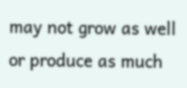may not grow as well or produce as much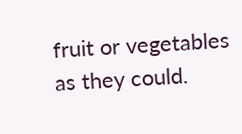fruit or vegetables as they could.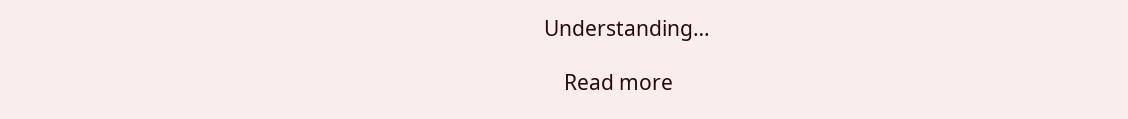Understanding…

    Read more